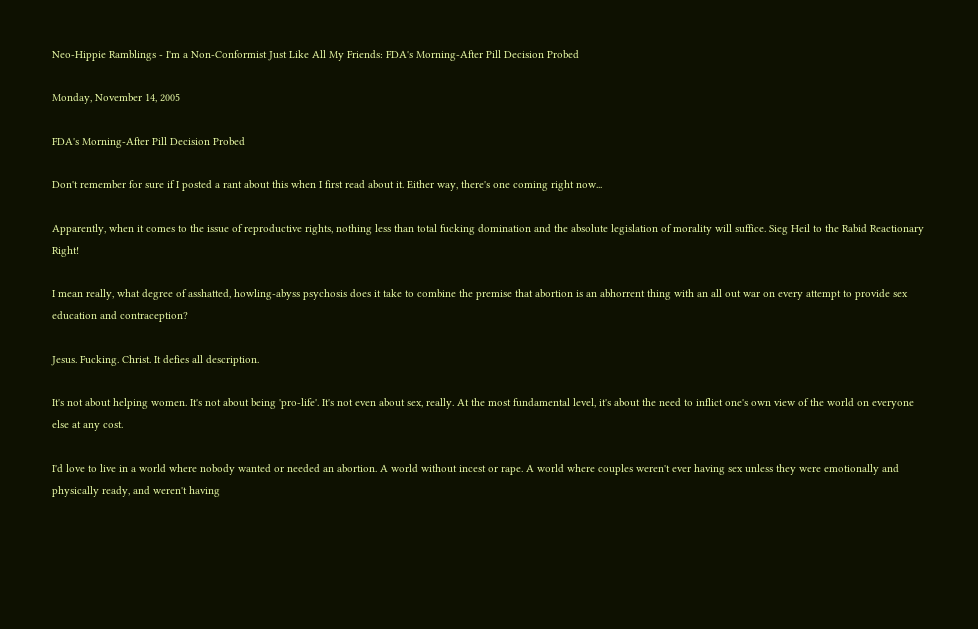Neo-Hippie Ramblings - I'm a Non-Conformist Just Like All My Friends: FDA's Morning-After Pill Decision Probed

Monday, November 14, 2005

FDA's Morning-After Pill Decision Probed

Don't remember for sure if I posted a rant about this when I first read about it. Either way, there's one coming right now...

Apparently, when it comes to the issue of reproductive rights, nothing less than total fucking domination and the absolute legislation of morality will suffice. Sieg Heil to the Rabid Reactionary Right!

I mean really, what degree of asshatted, howling-abyss psychosis does it take to combine the premise that abortion is an abhorrent thing with an all out war on every attempt to provide sex education and contraception?

Jesus. Fucking. Christ. It defies all description.

It's not about helping women. It's not about being 'pro-life'. It's not even about sex, really. At the most fundamental level, it's about the need to inflict one's own view of the world on everyone else at any cost.

I'd love to live in a world where nobody wanted or needed an abortion. A world without incest or rape. A world where couples weren't ever having sex unless they were emotionally and physically ready, and weren't having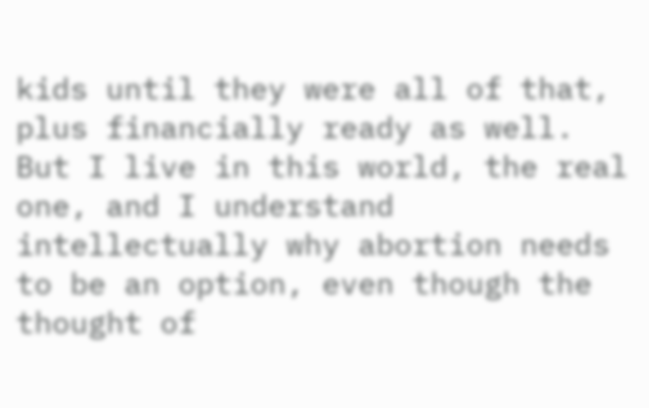kids until they were all of that, plus financially ready as well. But I live in this world, the real one, and I understand intellectually why abortion needs to be an option, even though the thought of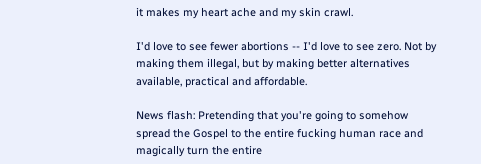it makes my heart ache and my skin crawl.

I'd love to see fewer abortions -- I'd love to see zero. Not by making them illegal, but by making better alternatives available, practical and affordable.

News flash: Pretending that you're going to somehow spread the Gospel to the entire fucking human race and magically turn the entire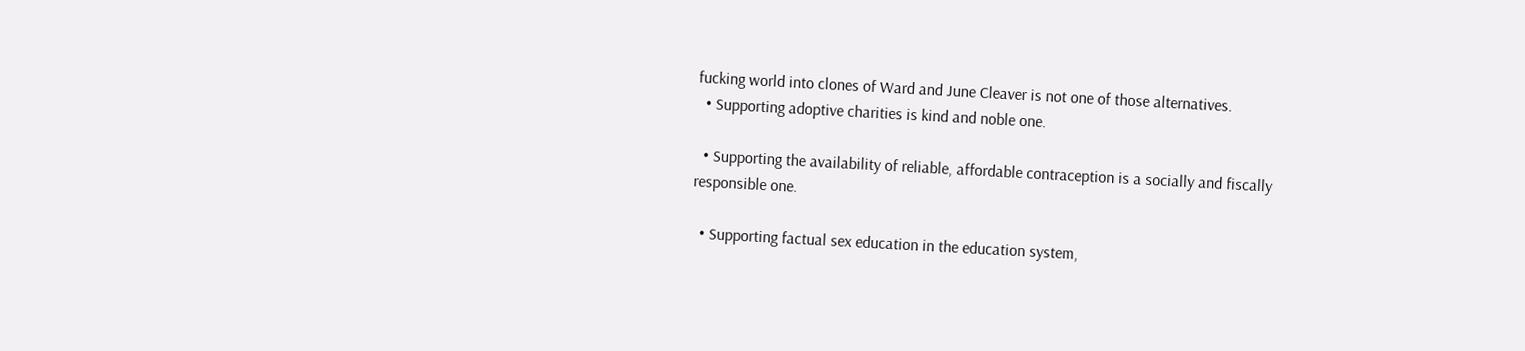fucking world into clones of Ward and June Cleaver is not one of those alternatives.
  • Supporting adoptive charities is kind and noble one.

  • Supporting the availability of reliable, affordable contraception is a socially and fiscally responsible one.

  • Supporting factual sex education in the education system,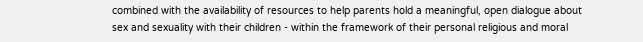combined with the availability of resources to help parents hold a meaningful, open dialogue about sex and sexuality with their children - within the framework of their personal religious and moral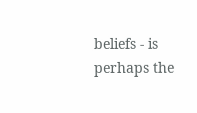beliefs - is perhaps the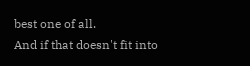best one of all.
And if that doesn't fit into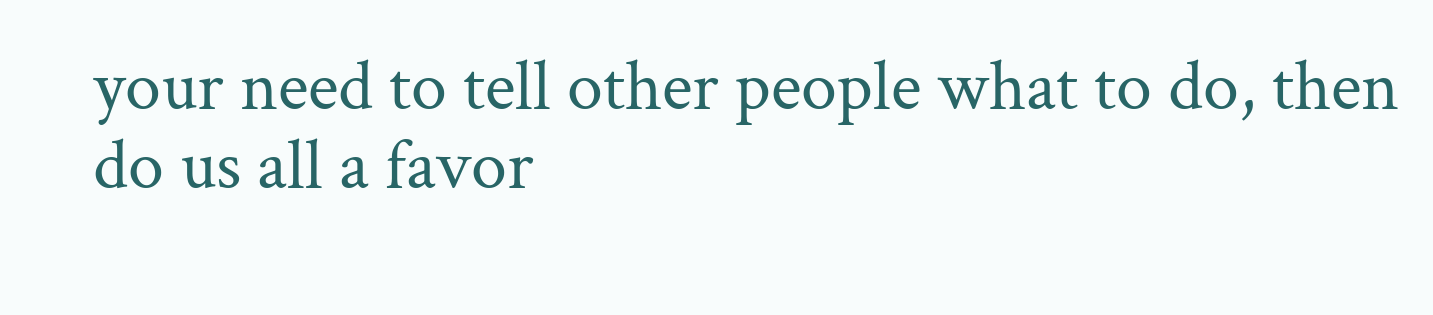your need to tell other people what to do, then do us all a favor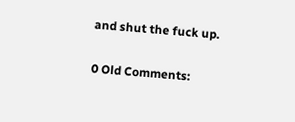and shut the fuck up.

0 Old Comments: